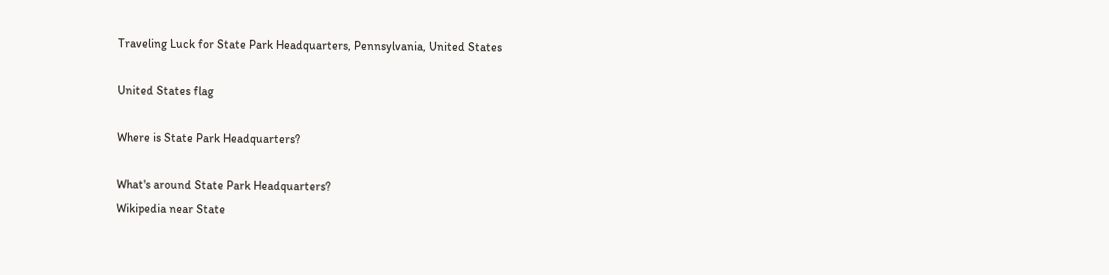Traveling Luck for State Park Headquarters, Pennsylvania, United States

United States flag

Where is State Park Headquarters?

What's around State Park Headquarters?
Wikipedia near State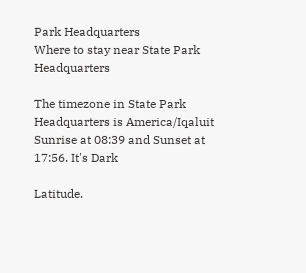Park Headquarters
Where to stay near State Park Headquarters

The timezone in State Park Headquarters is America/Iqaluit
Sunrise at 08:39 and Sunset at 17:56. It's Dark

Latitude.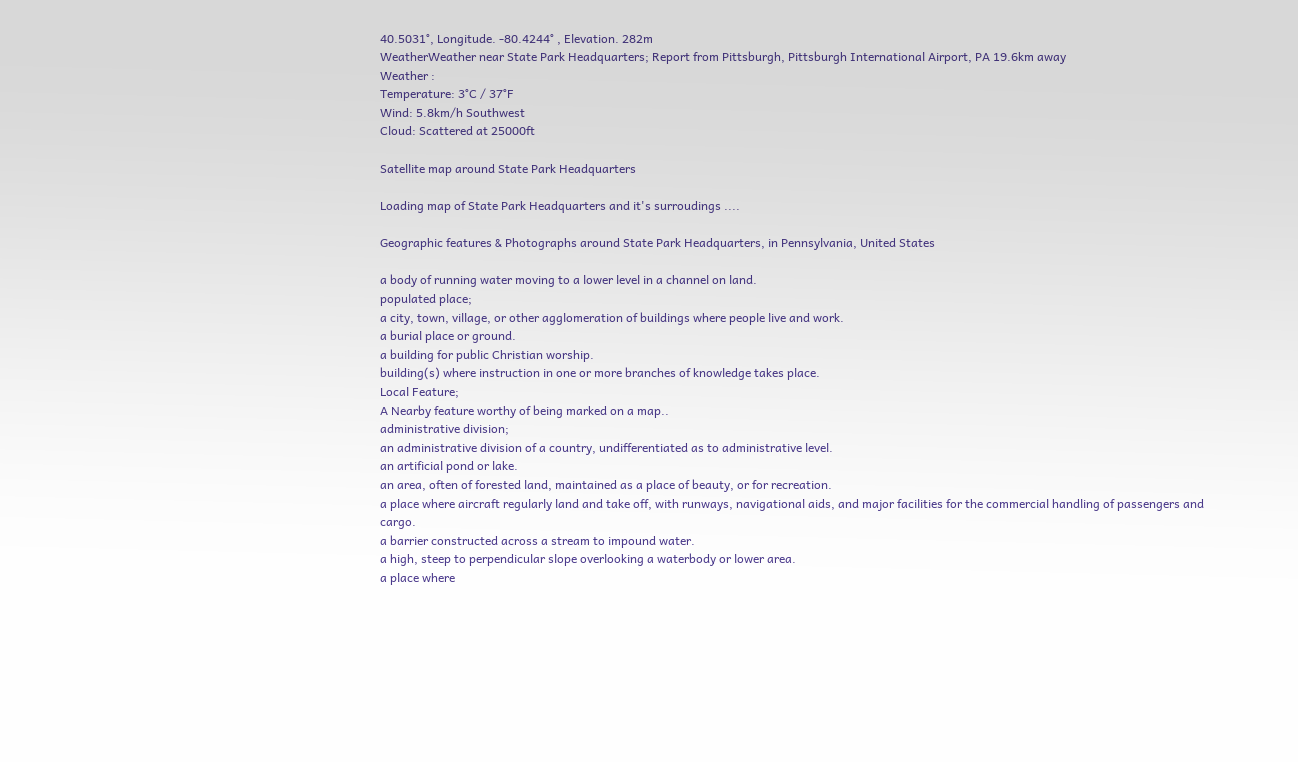40.5031°, Longitude. -80.4244° , Elevation. 282m
WeatherWeather near State Park Headquarters; Report from Pittsburgh, Pittsburgh International Airport, PA 19.6km away
Weather :
Temperature: 3°C / 37°F
Wind: 5.8km/h Southwest
Cloud: Scattered at 25000ft

Satellite map around State Park Headquarters

Loading map of State Park Headquarters and it's surroudings ....

Geographic features & Photographs around State Park Headquarters, in Pennsylvania, United States

a body of running water moving to a lower level in a channel on land.
populated place;
a city, town, village, or other agglomeration of buildings where people live and work.
a burial place or ground.
a building for public Christian worship.
building(s) where instruction in one or more branches of knowledge takes place.
Local Feature;
A Nearby feature worthy of being marked on a map..
administrative division;
an administrative division of a country, undifferentiated as to administrative level.
an artificial pond or lake.
an area, often of forested land, maintained as a place of beauty, or for recreation.
a place where aircraft regularly land and take off, with runways, navigational aids, and major facilities for the commercial handling of passengers and cargo.
a barrier constructed across a stream to impound water.
a high, steep to perpendicular slope overlooking a waterbody or lower area.
a place where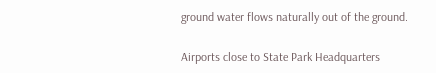ground water flows naturally out of the ground.

Airports close to State Park Headquarters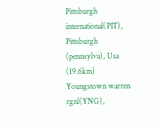Pittsburgh international(PIT), Pittsburgh (pennsylva), Usa (19.6km)
Youngstown warren rgnl(YNG),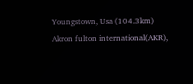Youngstown, Usa (104.3km)
Akron fulton international(AKR),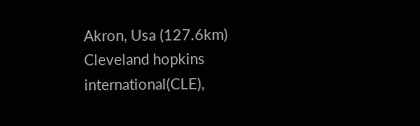Akron, Usa (127.6km)
Cleveland hopkins international(CLE),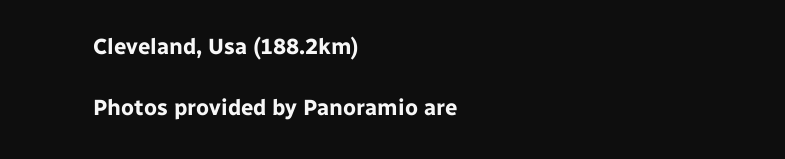Cleveland, Usa (188.2km)

Photos provided by Panoramio are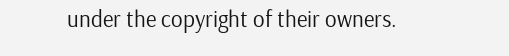under the copyright of their owners.